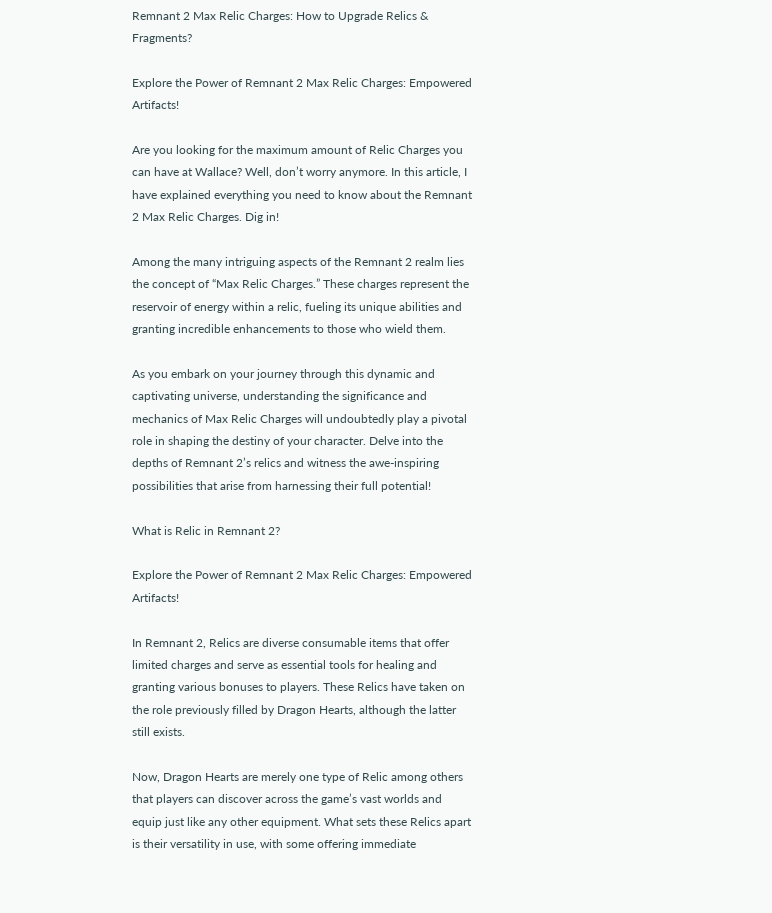Remnant 2 Max Relic Charges: How to Upgrade Relics & Fragments?

Explore the Power of Remnant 2 Max Relic Charges: Empowered Artifacts!

Are you looking for the maximum amount of Relic Charges you can have at Wallace? Well, don’t worry anymore. In this article, I have explained everything you need to know about the Remnant 2 Max Relic Charges. Dig in!

Among the many intriguing aspects of the Remnant 2 realm lies the concept of “Max Relic Charges.” These charges represent the reservoir of energy within a relic, fueling its unique abilities and granting incredible enhancements to those who wield them.

As you embark on your journey through this dynamic and captivating universe, understanding the significance and mechanics of Max Relic Charges will undoubtedly play a pivotal role in shaping the destiny of your character. Delve into the depths of Remnant 2’s relics and witness the awe-inspiring possibilities that arise from harnessing their full potential!

What is Relic in Remnant 2?

Explore the Power of Remnant 2 Max Relic Charges: Empowered Artifacts!

In Remnant 2, Relics are diverse consumable items that offer limited charges and serve as essential tools for healing and granting various bonuses to players. These Relics have taken on the role previously filled by Dragon Hearts, although the latter still exists.

Now, Dragon Hearts are merely one type of Relic among others that players can discover across the game’s vast worlds and equip just like any other equipment. What sets these Relics apart is their versatility in use, with some offering immediate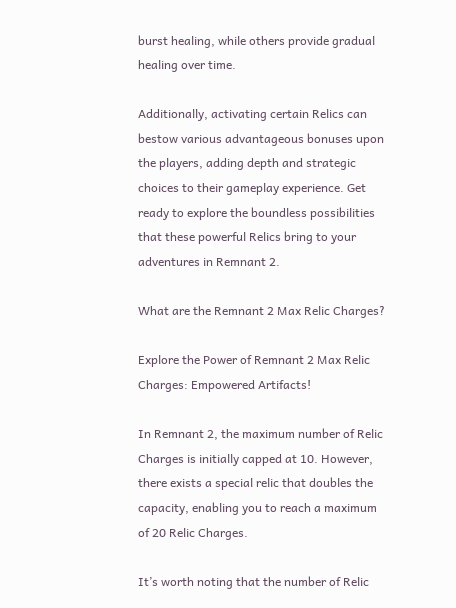burst healing, while others provide gradual healing over time.

Additionally, activating certain Relics can bestow various advantageous bonuses upon the players, adding depth and strategic choices to their gameplay experience. Get ready to explore the boundless possibilities that these powerful Relics bring to your adventures in Remnant 2.

What are the Remnant 2 Max Relic Charges?

Explore the Power of Remnant 2 Max Relic Charges: Empowered Artifacts!

In Remnant 2, the maximum number of Relic Charges is initially capped at 10. However, there exists a special relic that doubles the capacity, enabling you to reach a maximum of 20 Relic Charges.

It’s worth noting that the number of Relic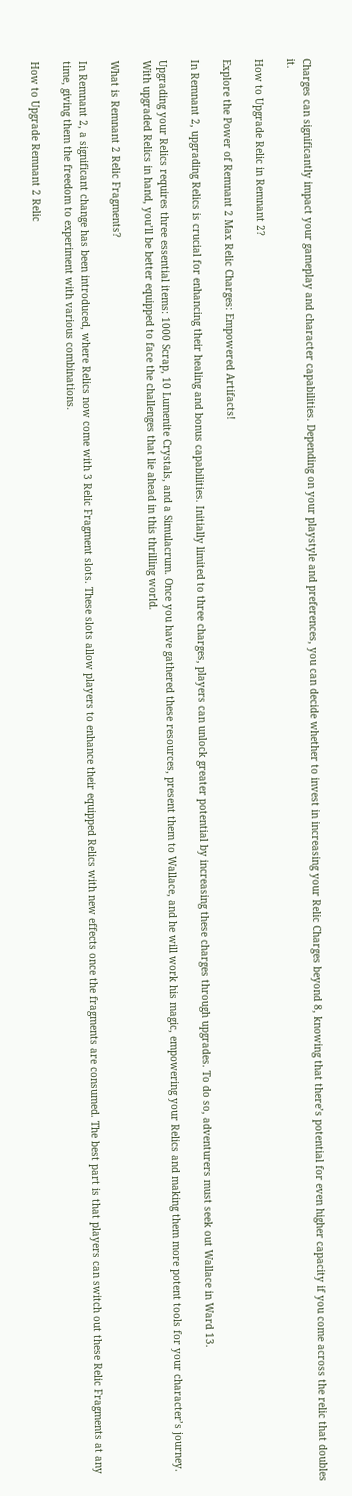Charges can significantly impact your gameplay and character capabilities. Depending on your playstyle and preferences, you can decide whether to invest in increasing your Relic Charges beyond 8, knowing that there’s potential for even higher capacity if you come across the relic that doubles it.

How to Upgrade Relic in Remnant 2?

Explore the Power of Remnant 2 Max Relic Charges: Empowered Artifacts!

In Remnant 2, upgrading Relics is crucial for enhancing their healing and bonus capabilities. Initially limited to three charges, players can unlock greater potential by increasing these charges through upgrades. To do so, adventurers must seek out Wallace in Ward 13.

Upgrading your Relics requires three essential items: 1000 Scrap, 10 Lumenite Crystals, and a Simulacrum. Once you have gathered these resources, present them to Wallace, and he will work his magic, empowering your Relics and making them more potent tools for your character’s journey. With upgraded Relics in hand, you’ll be better equipped to face the challenges that lie ahead in this thrilling world.

What is Remnant 2 Relic Fragments?

In Remnant 2, a significant change has been introduced, where Relics now come with 3 Relic Fragment slots. These slots allow players to enhance their equipped Relics with new effects once the fragments are consumed. The best part is that players can switch out these Relic Fragments at any time, giving them the freedom to experiment with various combinations.

How to Upgrade Remnant 2 Relic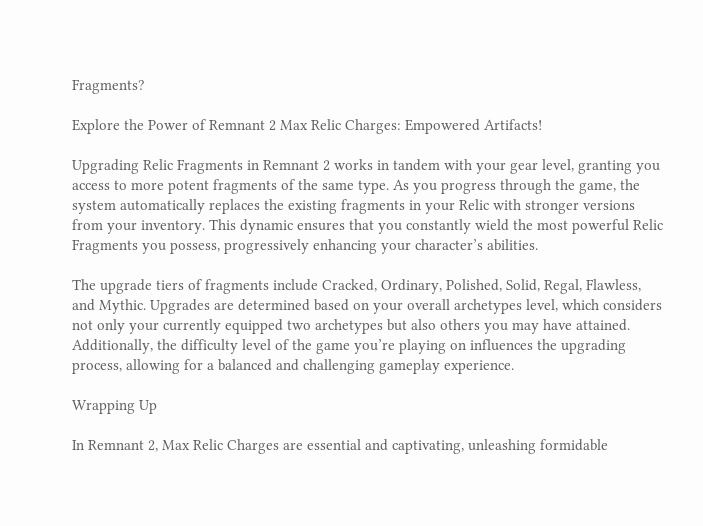Fragments?

Explore the Power of Remnant 2 Max Relic Charges: Empowered Artifacts!

Upgrading Relic Fragments in Remnant 2 works in tandem with your gear level, granting you access to more potent fragments of the same type. As you progress through the game, the system automatically replaces the existing fragments in your Relic with stronger versions from your inventory. This dynamic ensures that you constantly wield the most powerful Relic Fragments you possess, progressively enhancing your character’s abilities.

The upgrade tiers of fragments include Cracked, Ordinary, Polished, Solid, Regal, Flawless, and Mythic. Upgrades are determined based on your overall archetypes level, which considers not only your currently equipped two archetypes but also others you may have attained. Additionally, the difficulty level of the game you’re playing on influences the upgrading process, allowing for a balanced and challenging gameplay experience.

Wrapping Up

In Remnant 2, Max Relic Charges are essential and captivating, unleashing formidable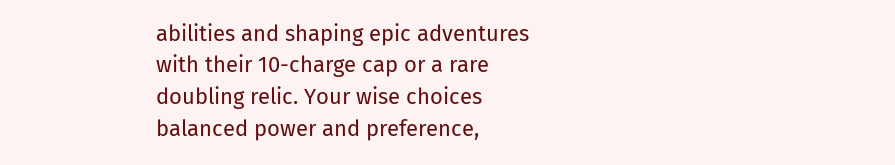abilities and shaping epic adventures with their 10-charge cap or a rare doubling relic. Your wise choices balanced power and preference,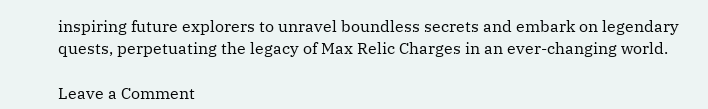inspiring future explorers to unravel boundless secrets and embark on legendary quests, perpetuating the legacy of Max Relic Charges in an ever-changing world.

Leave a Comment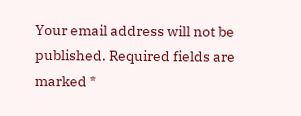Your email address will not be published. Required fields are marked *